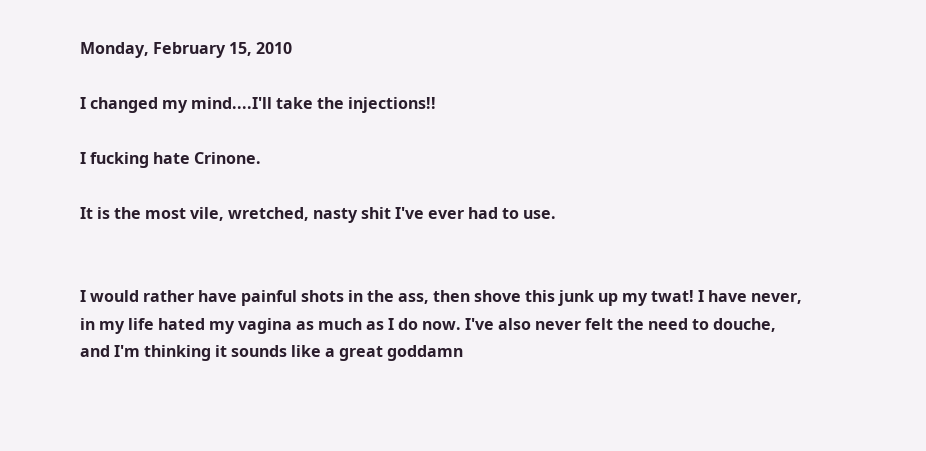Monday, February 15, 2010

I changed my mind....I'll take the injections!!

I fucking hate Crinone.

It is the most vile, wretched, nasty shit I've ever had to use.


I would rather have painful shots in the ass, then shove this junk up my twat! I have never, in my life hated my vagina as much as I do now. I've also never felt the need to douche, and I'm thinking it sounds like a great goddamn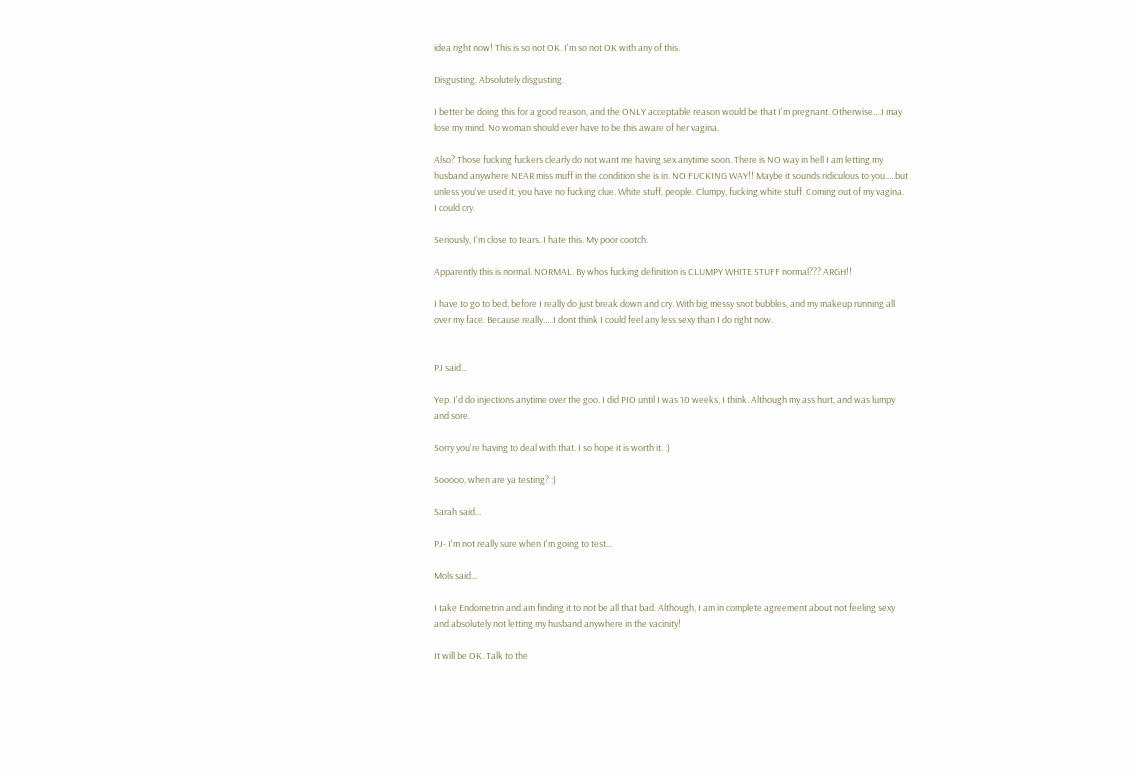idea right now! This is so not OK. I'm so not OK with any of this.

Disgusting. Absolutely disgusting.

I better be doing this for a good reason, and the ONLY acceptable reason would be that I'm pregnant. Otherwise....I may lose my mind. No woman should ever have to be this aware of her vagina.

Also? Those fucking fuckers clearly do not want me having sex anytime soon. There is NO way in hell I am letting my husband anywhere NEAR miss muff in the condition she is in. NO FUCKING WAY!! Maybe it sounds ridiculous to you.....but unless you've used it, you have no fucking clue. White stuff, people. Clumpy, fucking white stuff. Coming out of my vagina. I could cry.

Seriously, I'm close to tears. I hate this. My poor cootch.

Apparently this is normal. NORMAL. By whos fucking definition is CLUMPY WHITE STUFF normal??? ARGH!!

I have to go to bed, before I really do just break down and cry. With big messy snot bubbles, and my makeup running all over my face. Because really.....I dont think I could feel any less sexy than I do right now.


PJ said...

Yep. I'd do injections anytime over the goo. I did PIO until I was 10 weeks, I think. Although my ass hurt, and was lumpy and sore.

Sorry you're having to deal with that. I so hope it is worth it. :)

Sooooo, when are ya testing? :)

Sarah said...

PJ- I'm not really sure when I'm going to test...

Mols said...

I take Endometrin and am finding it to not be all that bad. Although, I am in complete agreement about not feeling sexy and absolutely not letting my husband anywhere in the vacinity!

It will be OK. Talk to the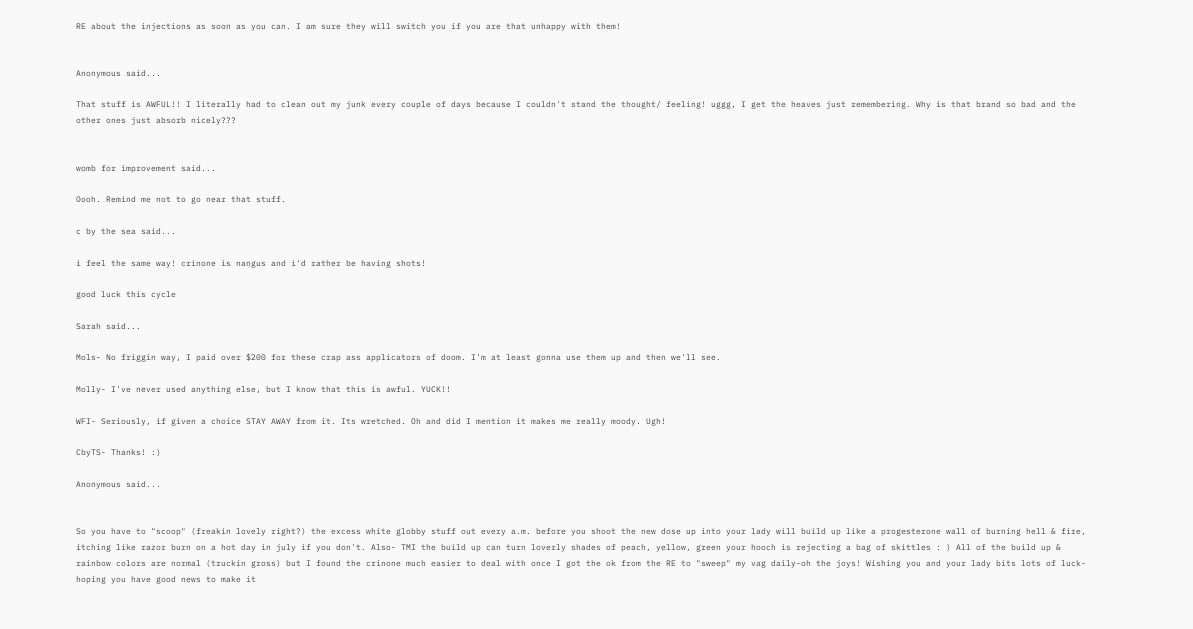RE about the injections as soon as you can. I am sure they will switch you if you are that unhappy with them!


Anonymous said...

That stuff is AWFUL!! I literally had to clean out my junk every couple of days because I couldn't stand the thought/ feeling! uggg, I get the heaves just remembering. Why is that brand so bad and the other ones just absorb nicely???


womb for improvement said...

Oooh. Remind me not to go near that stuff.

c by the sea said...

i feel the same way! crinone is nangus and i'd rather be having shots!

good luck this cycle

Sarah said...

Mols- No friggin way, I paid over $200 for these crap ass applicators of doom. I'm at least gonna use them up and then we'll see.

Molly- I've never used anything else, but I know that this is awful. YUCK!!

WFI- Seriously, if given a choice STAY AWAY from it. Its wretched. Oh and did I mention it makes me really moody. Ugh!

CbyTS- Thanks! :)

Anonymous said...


So you have to "scoop" (freakin lovely right?) the excess white globby stuff out every a.m. before you shoot the new dose up into your lady will build up like a progesterone wall of burning hell & fire, itching like razor burn on a hot day in july if you don't. Also- TMI the build up can turn loverly shades of peach, yellow, green your hooch is rejecting a bag of skittles : ) All of the build up & rainbow colors are normal (truckin gross) but I found the crinone much easier to deal with once I got the ok from the RE to "sweep" my vag daily-oh the joys! Wishing you and your lady bits lots of luck-hoping you have good news to make it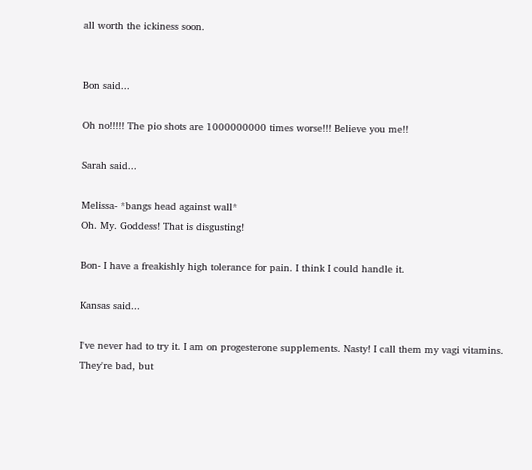all worth the ickiness soon.


Bon said...

Oh no!!!!! The pio shots are 1000000000 times worse!!! Believe you me!!

Sarah said...

Melissa- *bangs head against wall*
Oh. My. Goddess! That is disgusting!

Bon- I have a freakishly high tolerance for pain. I think I could handle it.

Kansas said...

I've never had to try it. I am on progesterone supplements. Nasty! I call them my vagi vitamins. They're bad, but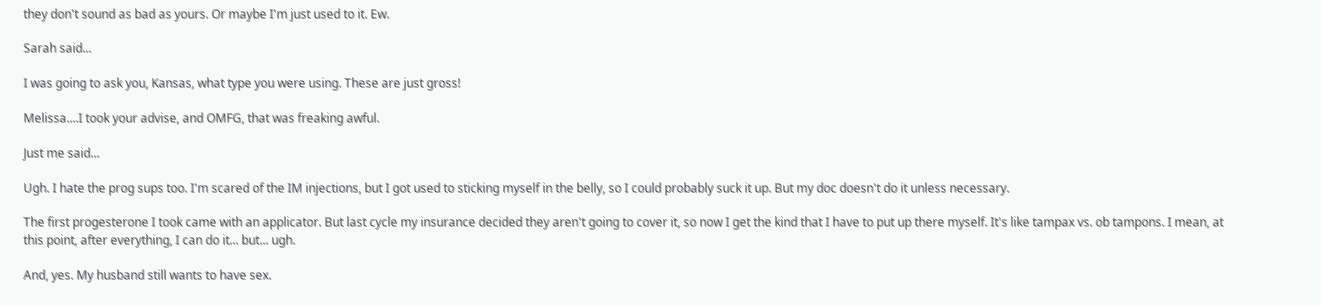they don't sound as bad as yours. Or maybe I'm just used to it. Ew.

Sarah said...

I was going to ask you, Kansas, what type you were using. These are just gross!

Melissa....I took your advise, and OMFG, that was freaking awful.

Just me said...

Ugh. I hate the prog sups too. I'm scared of the IM injections, but I got used to sticking myself in the belly, so I could probably suck it up. But my doc doesn't do it unless necessary.

The first progesterone I took came with an applicator. But last cycle my insurance decided they aren't going to cover it, so now I get the kind that I have to put up there myself. It's like tampax vs. ob tampons. I mean, at this point, after everything, I can do it... but... ugh.

And, yes. My husband still wants to have sex.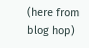(here from blog hop)